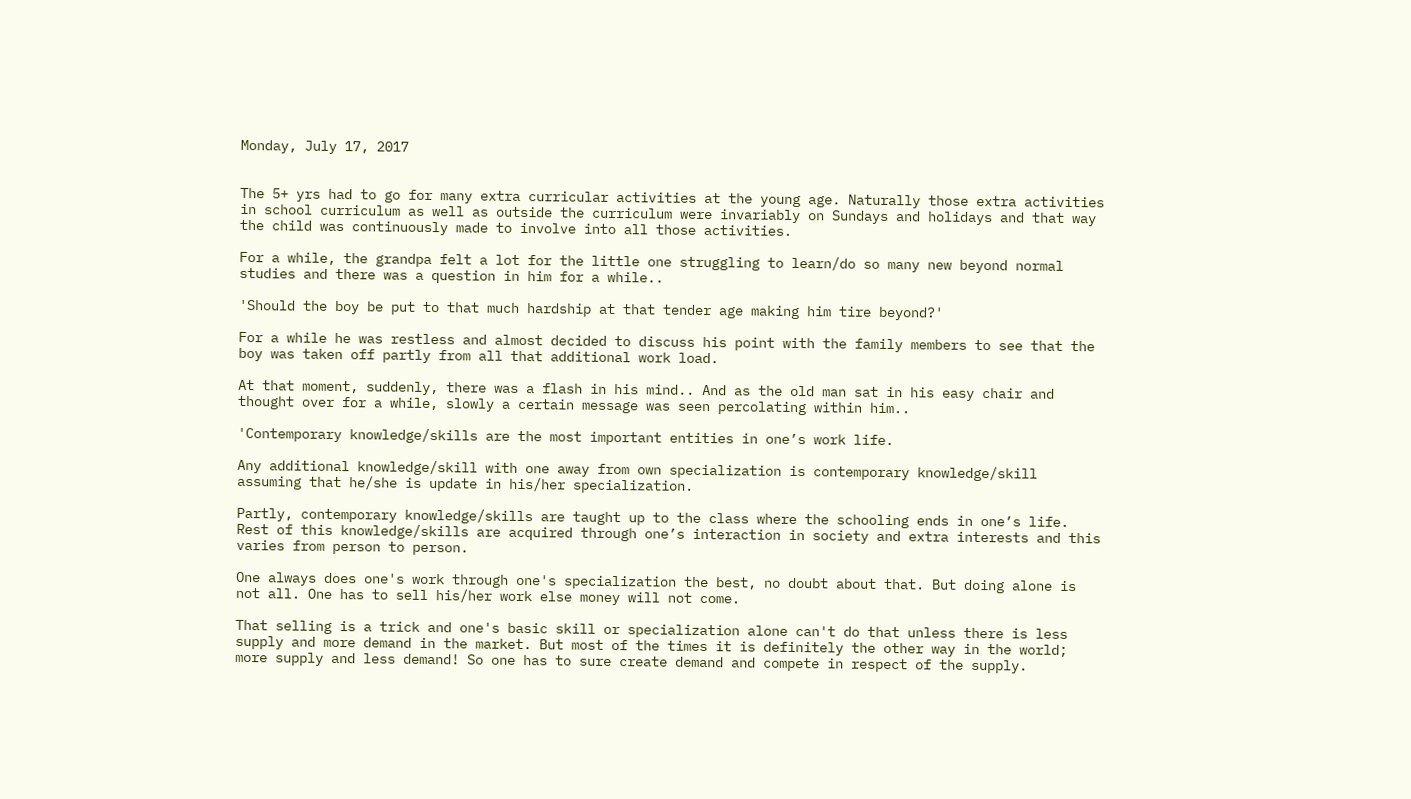Monday, July 17, 2017


The 5+ yrs had to go for many extra curricular activities at the young age. Naturally those extra activities in school curriculum as well as outside the curriculum were invariably on Sundays and holidays and that way the child was continuously made to involve into all those activities.

For a while, the grandpa felt a lot for the little one struggling to learn/do so many new beyond normal studies and there was a question in him for a while..

'Should the boy be put to that much hardship at that tender age making him tire beyond?'

For a while he was restless and almost decided to discuss his point with the family members to see that the boy was taken off partly from all that additional work load.

At that moment, suddenly, there was a flash in his mind.. And as the old man sat in his easy chair and thought over for a while, slowly a certain message was seen percolating within him..

'Contemporary knowledge/skills are the most important entities in one’s work life.

Any additional knowledge/skill with one away from own specialization is contemporary knowledge/skill assuming that he/she is update in his/her specialization.

Partly, contemporary knowledge/skills are taught up to the class where the schooling ends in one’s life. Rest of this knowledge/skills are acquired through one’s interaction in society and extra interests and this varies from person to person.

One always does one's work through one's specialization the best, no doubt about that. But doing alone is not all. One has to sell his/her work else money will not come.

That selling is a trick and one's basic skill or specialization alone can't do that unless there is less supply and more demand in the market. But most of the times it is definitely the other way in the world; more supply and less demand! So one has to sure create demand and compete in respect of the supply.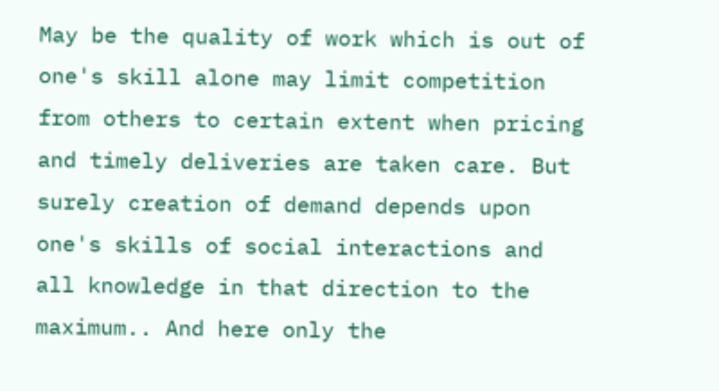May be the quality of work which is out of one's skill alone may limit competition from others to certain extent when pricing and timely deliveries are taken care. But surely creation of demand depends upon one's skills of social interactions and all knowledge in that direction to the maximum.. And here only the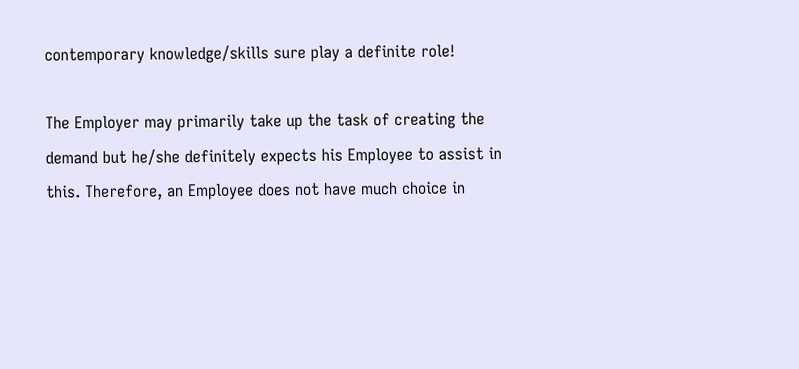contemporary knowledge/skills sure play a definite role!

The Employer may primarily take up the task of creating the demand but he/she definitely expects his Employee to assist in this. Therefore, an Employee does not have much choice in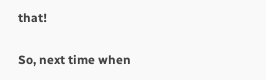that!

So, next time when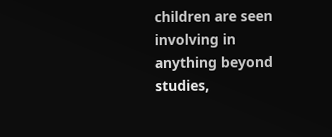children are seen involving in anything beyond studies,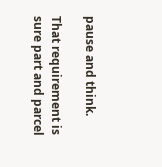pause and think.

That requirement is sure part and parcel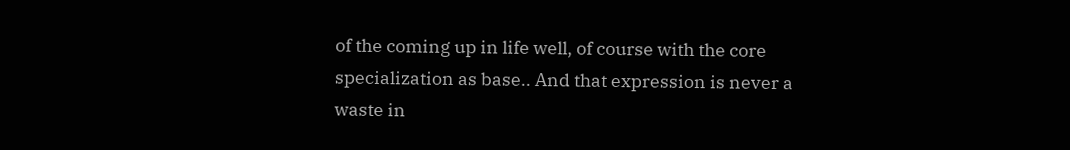of the coming up in life well, of course with the core specialization as base.. And that expression is never a waste in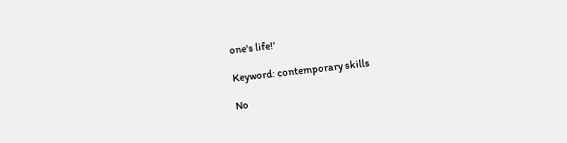one's life!'

Keyword: contemporary skills

No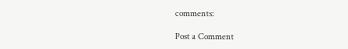comments:

Post a Comment